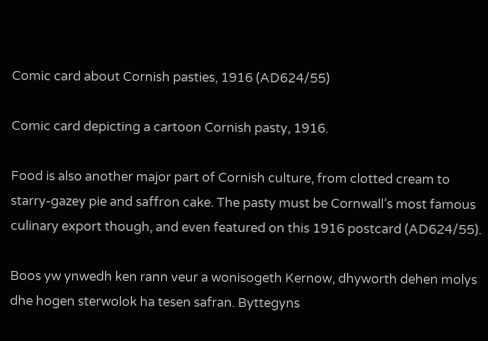Comic card about Cornish pasties, 1916 (AD624/55)

Comic card depicting a cartoon Cornish pasty, 1916.

Food is also another major part of Cornish culture, from clotted cream to starry-gazey pie and saffron cake. The pasty must be Cornwall’s most famous culinary export though, and even featured on this 1916 postcard (AD624/55).

Boos yw ynwedh ken rann veur a wonisogeth Kernow, dhyworth dehen molys dhe hogen sterwolok ha tesen safran. Byttegyns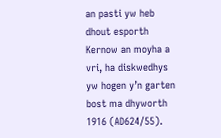an pasti yw heb dhout esporth Kernow an moyha a vri, ha diskwedhys yw hogen y’n garten bost ma dhyworth 1916 (AD624/55).